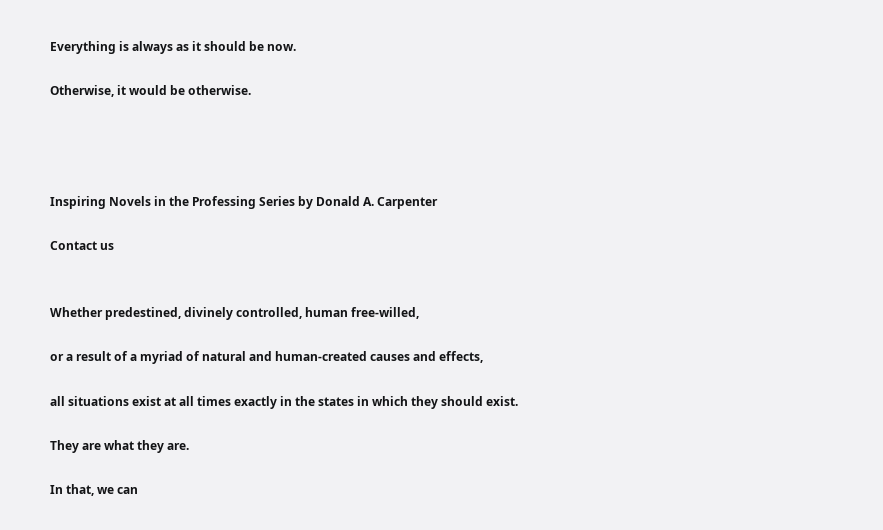Everything is always as it should be now.

Otherwise, it would be otherwise.




Inspiring Novels in the Professing Series by Donald A. Carpenter

Contact us


Whether predestined, divinely controlled, human free-willed,

or a result of a myriad of natural and human-created causes and effects,

all situations exist at all times exactly in the states in which they should exist.

They are what they are.

In that, we can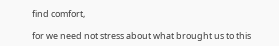find comfort,

for we need not stress about what brought us to this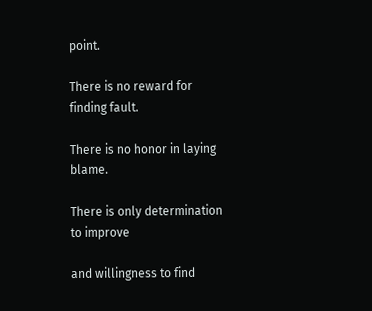point.

There is no reward for finding fault.

There is no honor in laying blame.

There is only determination to improve

and willingness to find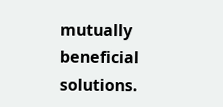mutually beneficial solutions.